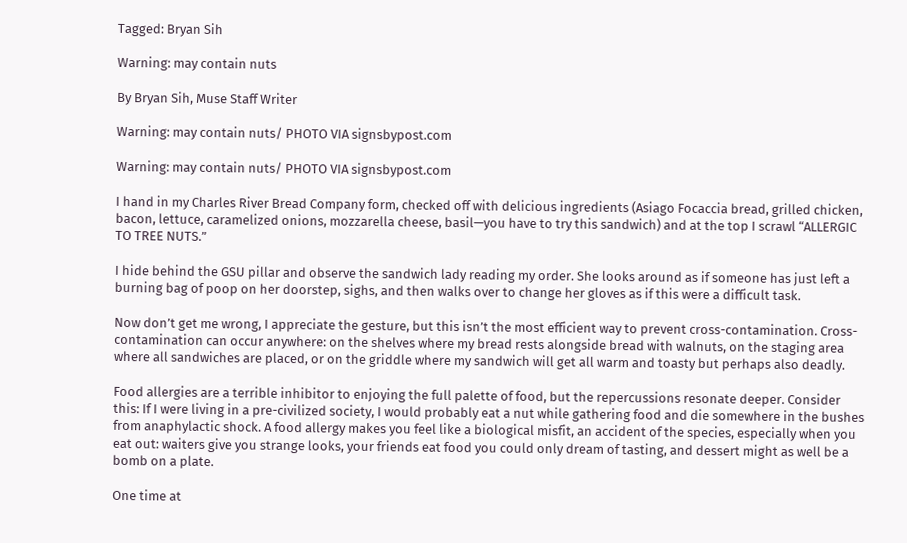Tagged: Bryan Sih

Warning: may contain nuts

By Bryan Sih, Muse Staff Writer

Warning: may contain nuts/ PHOTO VIA signsbypost.com

Warning: may contain nuts/ PHOTO VIA signsbypost.com

I hand in my Charles River Bread Company form, checked off with delicious ingredients (Asiago Focaccia bread, grilled chicken, bacon, lettuce, caramelized onions, mozzarella cheese, basil—you have to try this sandwich) and at the top I scrawl “ALLERGIC TO TREE NUTS.”

I hide behind the GSU pillar and observe the sandwich lady reading my order. She looks around as if someone has just left a burning bag of poop on her doorstep, sighs, and then walks over to change her gloves as if this were a difficult task.

Now don’t get me wrong, I appreciate the gesture, but this isn’t the most efficient way to prevent cross-contamination. Cross-contamination can occur anywhere: on the shelves where my bread rests alongside bread with walnuts, on the staging area where all sandwiches are placed, or on the griddle where my sandwich will get all warm and toasty but perhaps also deadly.

Food allergies are a terrible inhibitor to enjoying the full palette of food, but the repercussions resonate deeper. Consider this: If I were living in a pre-civilized society, I would probably eat a nut while gathering food and die somewhere in the bushes from anaphylactic shock. A food allergy makes you feel like a biological misfit, an accident of the species, especially when you eat out: waiters give you strange looks, your friends eat food you could only dream of tasting, and dessert might as well be a bomb on a plate.

One time at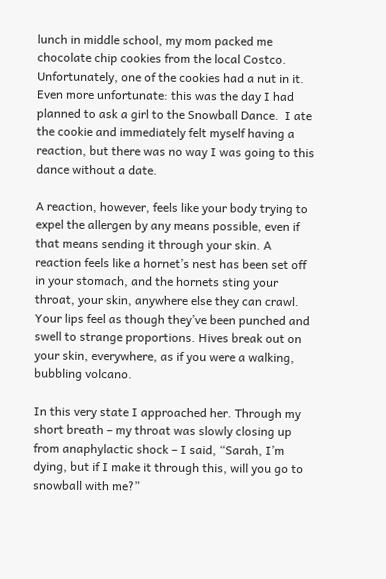lunch in middle school, my mom packed me chocolate chip cookies from the local Costco. Unfortunately, one of the cookies had a nut in it. Even more unfortunate: this was the day I had planned to ask a girl to the Snowball Dance.  I ate the cookie and immediately felt myself having a reaction, but there was no way I was going to this dance without a date.

A reaction, however, feels like your body trying to expel the allergen by any means possible, even if that means sending it through your skin. A reaction feels like a hornet’s nest has been set off in your stomach, and the hornets sting your throat, your skin, anywhere else they can crawl. Your lips feel as though they’ve been punched and swell to strange proportions. Hives break out on your skin, everywhere, as if you were a walking, bubbling volcano.

In this very state I approached her. Through my short breath – my throat was slowly closing up from anaphylactic shock – I said, “Sarah, I’m dying, but if I make it through this, will you go to snowball with me?”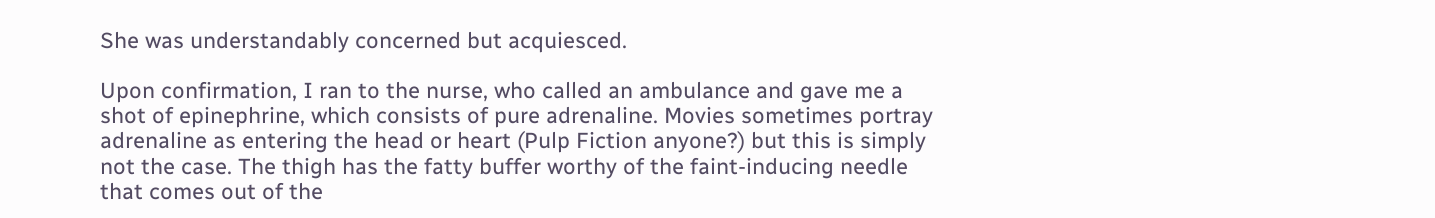She was understandably concerned but acquiesced.

Upon confirmation, I ran to the nurse, who called an ambulance and gave me a shot of epinephrine, which consists of pure adrenaline. Movies sometimes portray adrenaline as entering the head or heart (Pulp Fiction anyone?) but this is simply not the case. The thigh has the fatty buffer worthy of the faint-inducing needle that comes out of the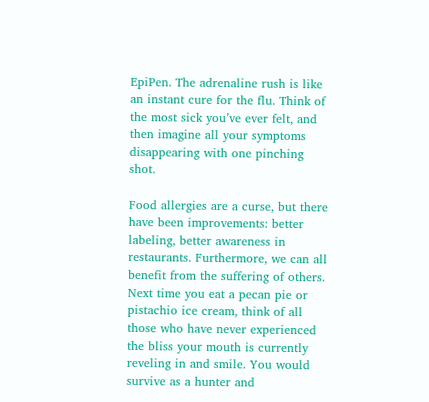EpiPen. The adrenaline rush is like an instant cure for the flu. Think of the most sick you’ve ever felt, and then imagine all your symptoms disappearing with one pinching shot.

Food allergies are a curse, but there have been improvements: better labeling, better awareness in restaurants. Furthermore, we can all benefit from the suffering of others. Next time you eat a pecan pie or pistachio ice cream, think of all those who have never experienced the bliss your mouth is currently reveling in and smile. You would survive as a hunter and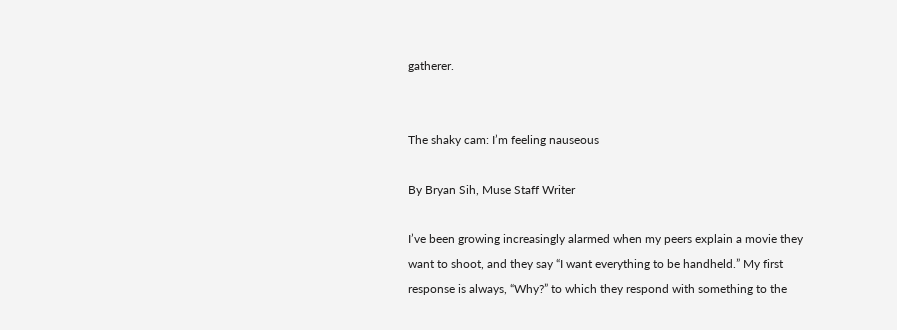gatherer.


The shaky cam: I’m feeling nauseous

By Bryan Sih, Muse Staff Writer

I’ve been growing increasingly alarmed when my peers explain a movie they want to shoot, and they say “I want everything to be handheld.” My first response is always, “Why?” to which they respond with something to the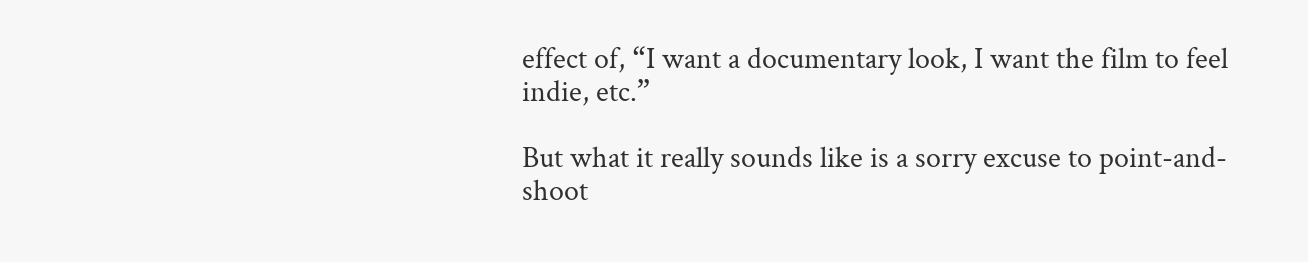effect of, “I want a documentary look, I want the film to feel indie, etc.”

But what it really sounds like is a sorry excuse to point-and-shoot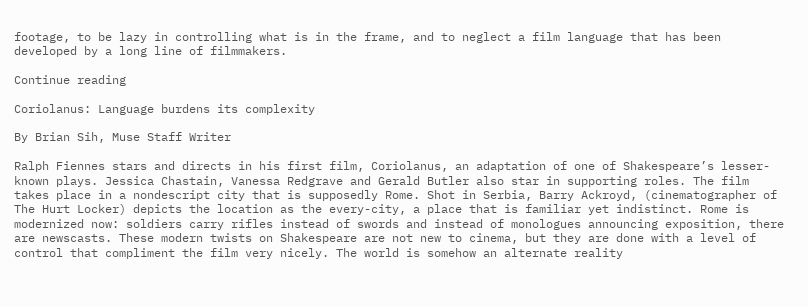footage, to be lazy in controlling what is in the frame, and to neglect a film language that has been developed by a long line of filmmakers.

Continue reading

Coriolanus: Language burdens its complexity

By Brian Sih, Muse Staff Writer

Ralph Fiennes stars and directs in his first film, Coriolanus, an adaptation of one of Shakespeare’s lesser-known plays. Jessica Chastain, Vanessa Redgrave and Gerald Butler also star in supporting roles. The film takes place in a nondescript city that is supposedly Rome. Shot in Serbia, Barry Ackroyd, (cinematographer of The Hurt Locker) depicts the location as the every-city, a place that is familiar yet indistinct. Rome is modernized now: soldiers carry rifles instead of swords and instead of monologues announcing exposition, there are newscasts. These modern twists on Shakespeare are not new to cinema, but they are done with a level of control that compliment the film very nicely. The world is somehow an alternate reality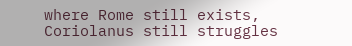where Rome still exists, Coriolanus still struggles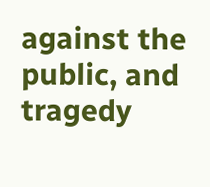against the public, and tragedy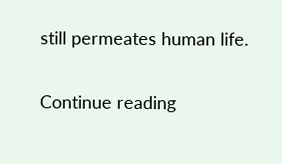still permeates human life.

Continue reading